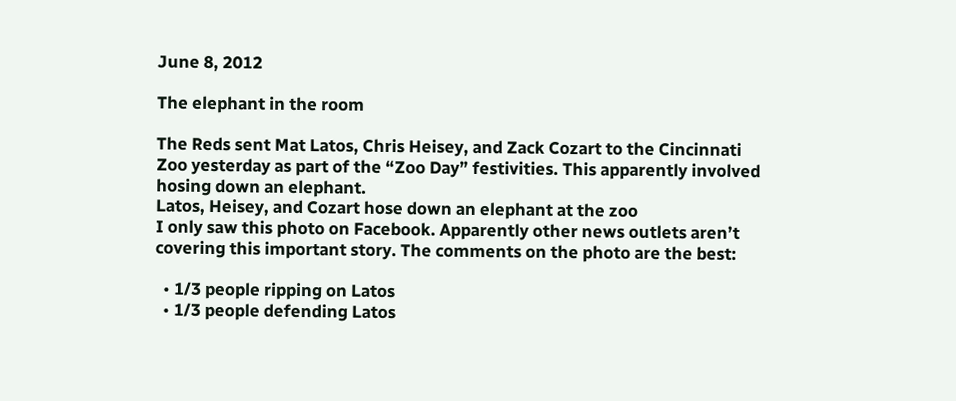June 8, 2012

The elephant in the room

The Reds sent Mat Latos, Chris Heisey, and Zack Cozart to the Cincinnati Zoo yesterday as part of the “Zoo Day” festivities. This apparently involved hosing down an elephant.
Latos, Heisey, and Cozart hose down an elephant at the zoo
I only saw this photo on Facebook. Apparently other news outlets aren’t covering this important story. The comments on the photo are the best:

  • 1/3 people ripping on Latos
  • 1/3 people defending Latos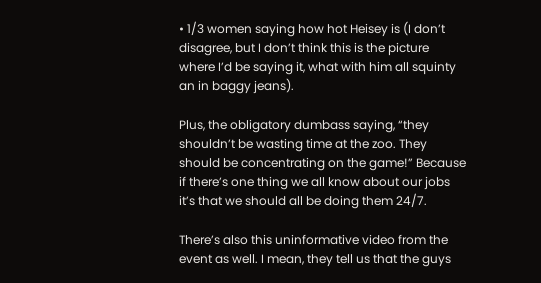• 1/3 women saying how hot Heisey is (I don’t disagree, but I don’t think this is the picture where I’d be saying it, what with him all squinty an in baggy jeans).

Plus, the obligatory dumbass saying, “they shouldn’t be wasting time at the zoo. They should be concentrating on the game!” Because if there’s one thing we all know about our jobs it’s that we should all be doing them 24/7.

There’s also this uninformative video from the event as well. I mean, they tell us that the guys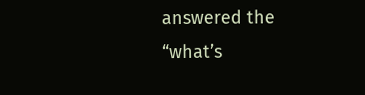answered the “what’s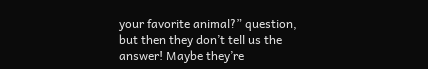your favorite animal?” question, but then they don’t tell us the answer! Maybe they’re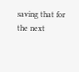saving that for the next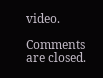video.

Comments are closed.